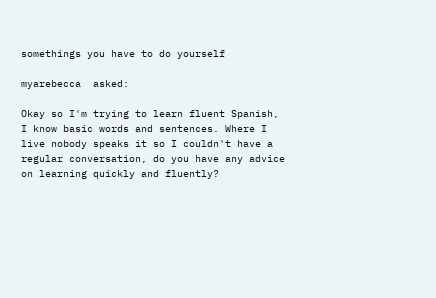somethings you have to do yourself

myarebecca  asked:

Okay so I'm trying to learn fluent Spanish, I know basic words and sentences. Where I live nobody speaks it so I couldn't have a regular conversation, do you have any advice on learning quickly and fluently?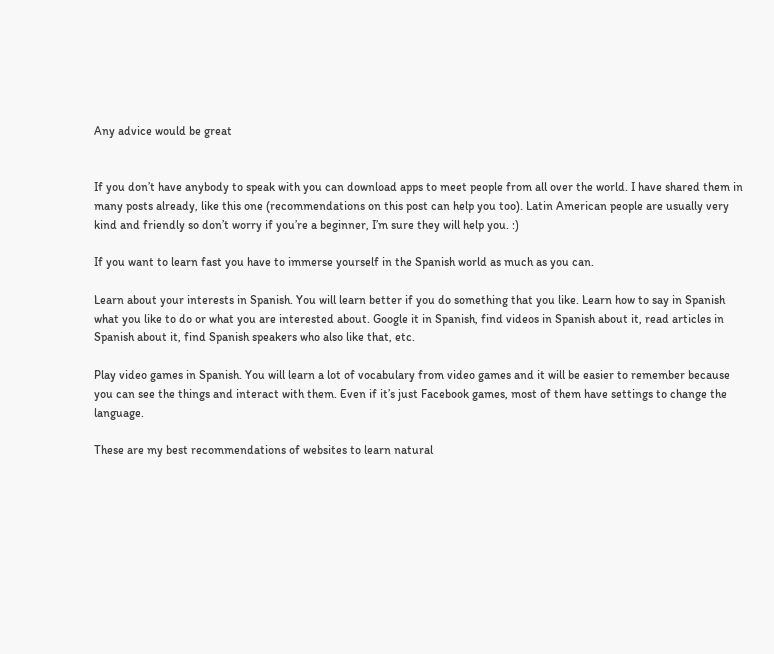Any advice would be great


If you don’t have anybody to speak with you can download apps to meet people from all over the world. I have shared them in many posts already, like this one (recommendations on this post can help you too). Latin American people are usually very kind and friendly so don’t worry if you’re a beginner, I’m sure they will help you. :)

If you want to learn fast you have to immerse yourself in the Spanish world as much as you can.

Learn about your interests in Spanish. You will learn better if you do something that you like. Learn how to say in Spanish what you like to do or what you are interested about. Google it in Spanish, find videos in Spanish about it, read articles in Spanish about it, find Spanish speakers who also like that, etc.

Play video games in Spanish. You will learn a lot of vocabulary from video games and it will be easier to remember because you can see the things and interact with them. Even if it’s just Facebook games, most of them have settings to change the language.

These are my best recommendations of websites to learn natural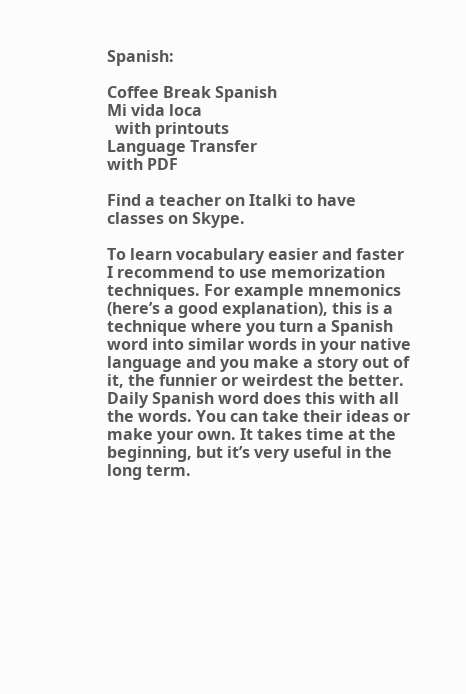Spanish:

Coffee Break Spanish
Mi vida loca
  with printouts
Language Transfer
with PDF

Find a teacher on Italki to have classes on Skype.

To learn vocabulary easier and faster I recommend to use memorization techniques. For example mnemonics (here’s a good explanation), this is a technique where you turn a Spanish word into similar words in your native language and you make a story out of it, the funnier or weirdest the better. Daily Spanish word does this with all the words. You can take their ideas or make your own. It takes time at the beginning, but it’s very useful in the long term.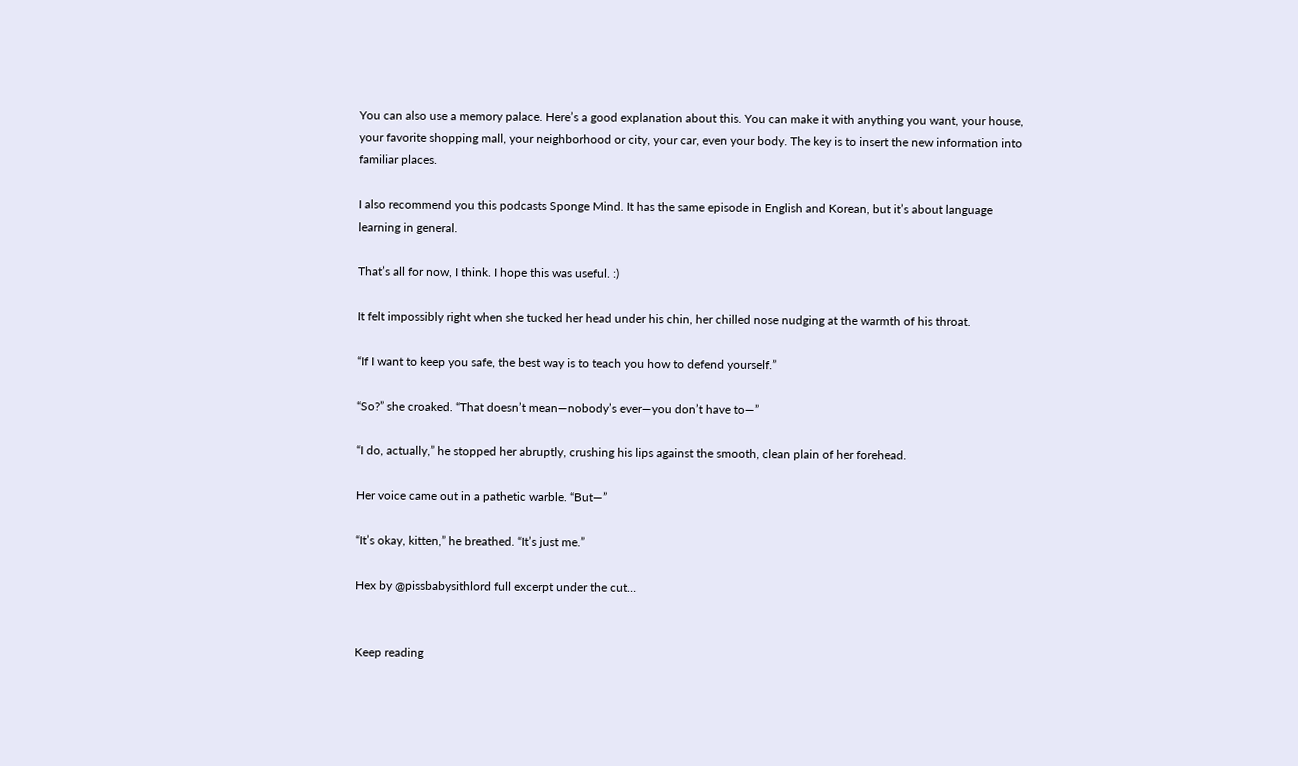You can also use a memory palace. Here’s a good explanation about this. You can make it with anything you want, your house, your favorite shopping mall, your neighborhood or city, your car, even your body. The key is to insert the new information into familiar places.

I also recommend you this podcasts Sponge Mind. It has the same episode in English and Korean, but it’s about language learning in general.

That’s all for now, I think. I hope this was useful. :)

It felt impossibly right when she tucked her head under his chin, her chilled nose nudging at the warmth of his throat.

“If I want to keep you safe, the best way is to teach you how to defend yourself.”

“So?” she croaked. “That doesn’t mean—nobody’s ever—you don’t have to—”

“I do, actually,” he stopped her abruptly, crushing his lips against the smooth, clean plain of her forehead.

Her voice came out in a pathetic warble. “But—”

“It’s okay, kitten,” he breathed. “It’s just me.”

Hex by @pissbabysithlord full excerpt under the cut…


Keep reading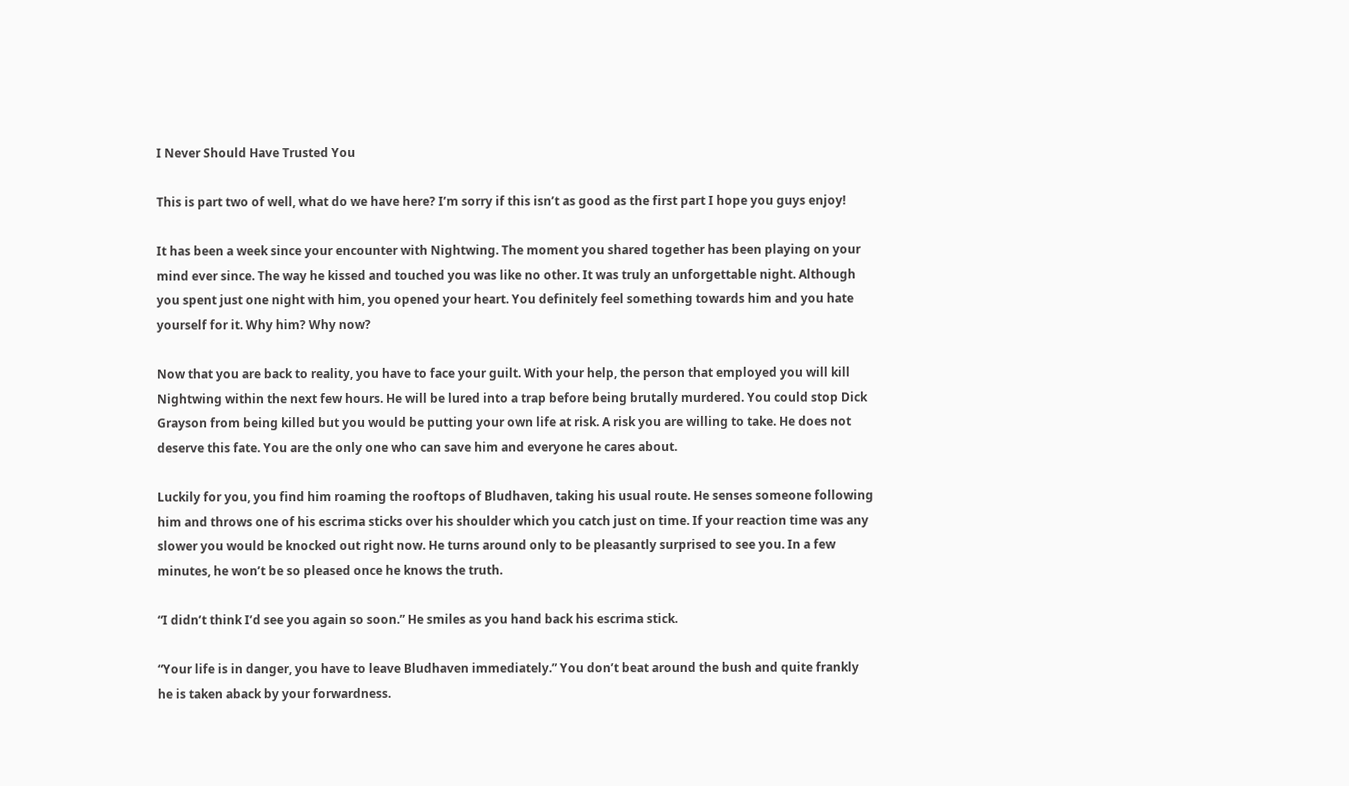I Never Should Have Trusted You

This is part two of well, what do we have here? I’m sorry if this isn’t as good as the first part I hope you guys enjoy!

It has been a week since your encounter with Nightwing. The moment you shared together has been playing on your mind ever since. The way he kissed and touched you was like no other. It was truly an unforgettable night. Although you spent just one night with him, you opened your heart. You definitely feel something towards him and you hate yourself for it. Why him? Why now?

Now that you are back to reality, you have to face your guilt. With your help, the person that employed you will kill Nightwing within the next few hours. He will be lured into a trap before being brutally murdered. You could stop Dick Grayson from being killed but you would be putting your own life at risk. A risk you are willing to take. He does not deserve this fate. You are the only one who can save him and everyone he cares about.

Luckily for you, you find him roaming the rooftops of Bludhaven, taking his usual route. He senses someone following him and throws one of his escrima sticks over his shoulder which you catch just on time. If your reaction time was any slower you would be knocked out right now. He turns around only to be pleasantly surprised to see you. In a few minutes, he won’t be so pleased once he knows the truth.

“I didn’t think I’d see you again so soon.” He smiles as you hand back his escrima stick.

“Your life is in danger, you have to leave Bludhaven immediately.” You don’t beat around the bush and quite frankly he is taken aback by your forwardness.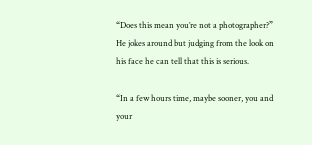“Does this mean you’re not a photographer?” He jokes around but judging from the look on his face he can tell that this is serious.

“In a few hours time, maybe sooner, you and your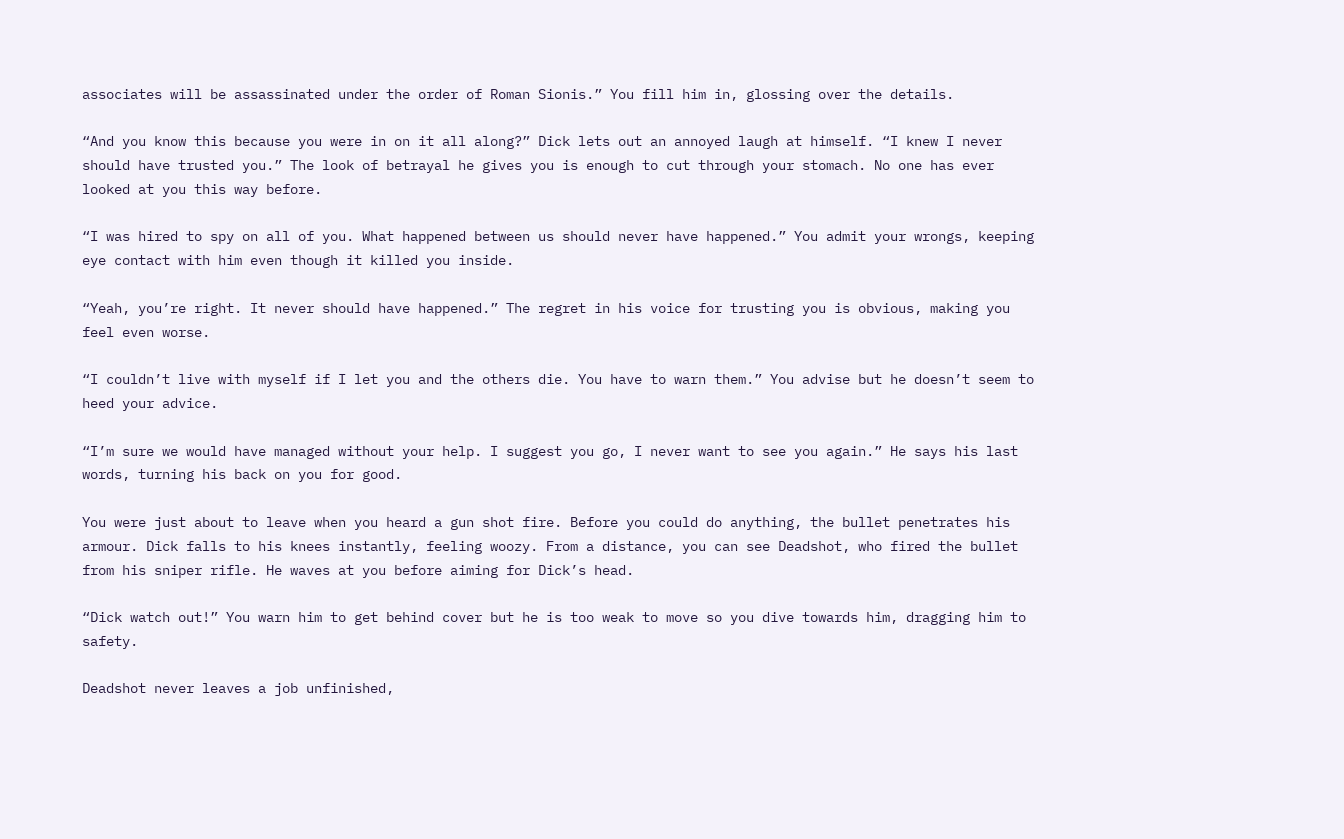associates will be assassinated under the order of Roman Sionis.” You fill him in, glossing over the details.

“And you know this because you were in on it all along?” Dick lets out an annoyed laugh at himself. “I knew I never should have trusted you.” The look of betrayal he gives you is enough to cut through your stomach. No one has ever looked at you this way before.

“I was hired to spy on all of you. What happened between us should never have happened.” You admit your wrongs, keeping eye contact with him even though it killed you inside.

“Yeah, you’re right. It never should have happened.” The regret in his voice for trusting you is obvious, making you feel even worse.

“I couldn’t live with myself if I let you and the others die. You have to warn them.” You advise but he doesn’t seem to heed your advice.

“I’m sure we would have managed without your help. I suggest you go, I never want to see you again.” He says his last words, turning his back on you for good.

You were just about to leave when you heard a gun shot fire. Before you could do anything, the bullet penetrates his armour. Dick falls to his knees instantly, feeling woozy. From a distance, you can see Deadshot, who fired the bullet from his sniper rifle. He waves at you before aiming for Dick’s head.

“Dick watch out!” You warn him to get behind cover but he is too weak to move so you dive towards him, dragging him to safety.

Deadshot never leaves a job unfinished,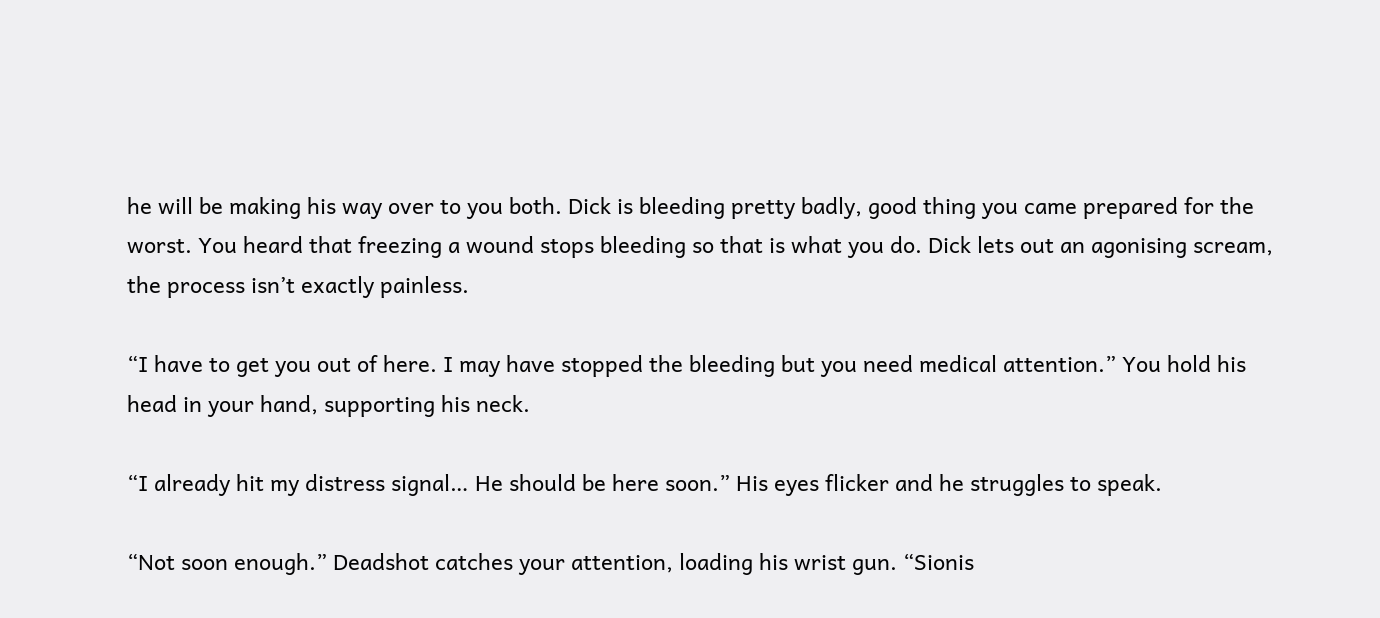he will be making his way over to you both. Dick is bleeding pretty badly, good thing you came prepared for the worst. You heard that freezing a wound stops bleeding so that is what you do. Dick lets out an agonising scream, the process isn’t exactly painless.

“I have to get you out of here. I may have stopped the bleeding but you need medical attention.” You hold his head in your hand, supporting his neck.

“I already hit my distress signal… He should be here soon.” His eyes flicker and he struggles to speak.

“Not soon enough.” Deadshot catches your attention, loading his wrist gun. “Sionis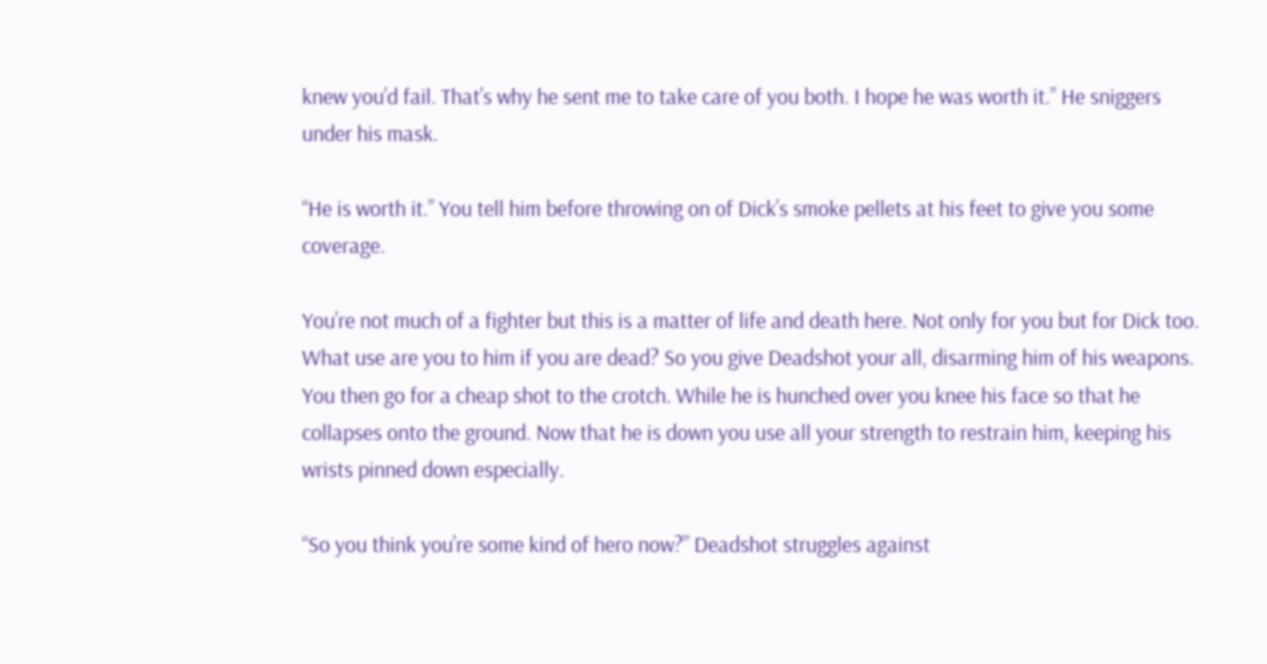knew you’d fail. That’s why he sent me to take care of you both. I hope he was worth it.” He sniggers under his mask.

“He is worth it.” You tell him before throwing on of Dick’s smoke pellets at his feet to give you some coverage.

You’re not much of a fighter but this is a matter of life and death here. Not only for you but for Dick too. What use are you to him if you are dead? So you give Deadshot your all, disarming him of his weapons. You then go for a cheap shot to the crotch. While he is hunched over you knee his face so that he collapses onto the ground. Now that he is down you use all your strength to restrain him, keeping his wrists pinned down especially.

“So you think you’re some kind of hero now?” Deadshot struggles against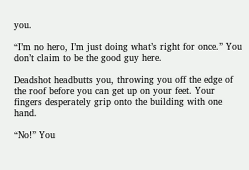you.

“I’m no hero, I’m just doing what’s right for once.” You don’t claim to be the good guy here.

Deadshot headbutts you, throwing you off the edge of the roof before you can get up on your feet. Your fingers desperately grip onto the building with one hand.

“No!” You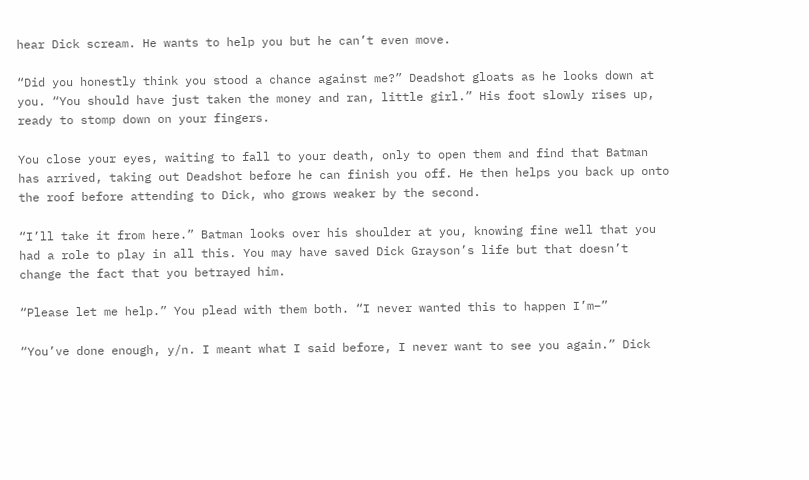hear Dick scream. He wants to help you but he can’t even move.

“Did you honestly think you stood a chance against me?” Deadshot gloats as he looks down at you. “You should have just taken the money and ran, little girl.” His foot slowly rises up, ready to stomp down on your fingers.

You close your eyes, waiting to fall to your death, only to open them and find that Batman has arrived, taking out Deadshot before he can finish you off. He then helps you back up onto the roof before attending to Dick, who grows weaker by the second.

“I’ll take it from here.” Batman looks over his shoulder at you, knowing fine well that you had a role to play in all this. You may have saved Dick Grayson’s life but that doesn’t change the fact that you betrayed him.

“Please let me help.” You plead with them both. “I never wanted this to happen I’m–”

“You’ve done enough, y/n. I meant what I said before, I never want to see you again.” Dick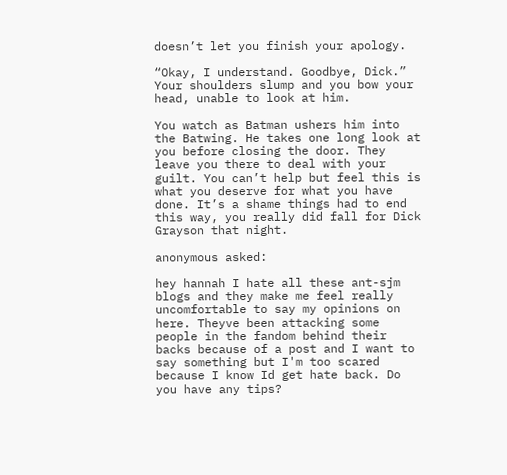doesn’t let you finish your apology.

“Okay, I understand. Goodbye, Dick.” Your shoulders slump and you bow your head, unable to look at him.

You watch as Batman ushers him into the Batwing. He takes one long look at you before closing the door. They leave you there to deal with your guilt. You can’t help but feel this is what you deserve for what you have done. It’s a shame things had to end this way, you really did fall for Dick Grayson that night.

anonymous asked:

hey hannah I hate all these ant-sjm blogs and they make me feel really uncomfortable to say my opinions on here. Theyve been attacking some people in the fandom behind their backs because of a post and I want to say something but I'm too scared because I know Id get hate back. Do you have any tips?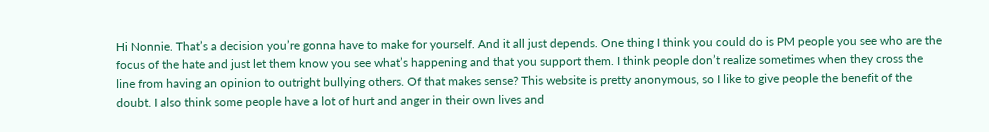Hi Nonnie. That’s a decision you’re gonna have to make for yourself. And it all just depends. One thing I think you could do is PM people you see who are the focus of the hate and just let them know you see what’s happening and that you support them. I think people don’t realize sometimes when they cross the line from having an opinion to outright bullying others. Of that makes sense? This website is pretty anonymous, so I like to give people the benefit of the doubt. I also think some people have a lot of hurt and anger in their own lives and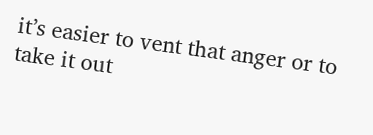it’s easier to vent that anger or to take it out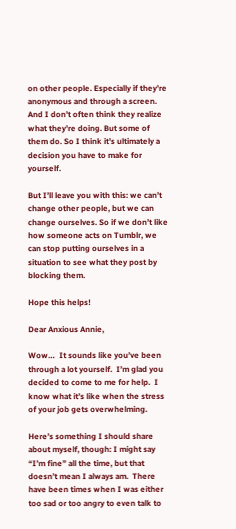on other people. Especially if they’re anonymous and through a screen. And I don’t often think they realize what they’re doing. But some of them do. So I think it’s ultimately a decision you have to make for yourself.

But I’ll leave you with this: we can’t change other people, but we can change ourselves. So if we don’t like how someone acts on Tumblr, we can stop putting ourselves in a situation to see what they post by blocking them.

Hope this helps!

Dear Anxious Annie,

Wow…  It sounds like you’ve been through a lot yourself.  I’m glad you decided to come to me for help.  I know what it’s like when the stress of your job gets overwhelming.

Here’s something I should share about myself, though: I might say “I’m fine” all the time, but that doesn’t mean I always am.  There have been times when I was either too sad or too angry to even talk to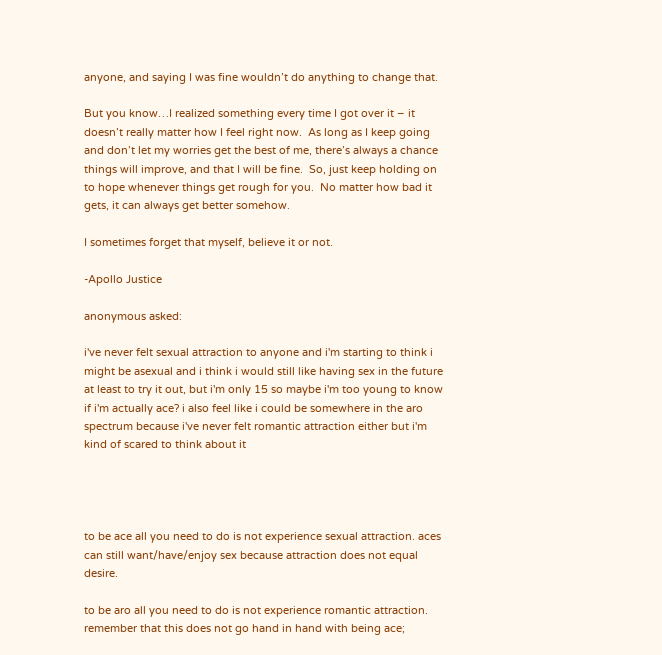anyone, and saying I was fine wouldn’t do anything to change that.

But you know…I realized something every time I got over it – it doesn’t really matter how I feel right now.  As long as I keep going and don’t let my worries get the best of me, there’s always a chance things will improve, and that I will be fine.  So, just keep holding on to hope whenever things get rough for you.  No matter how bad it gets, it can always get better somehow.

I sometimes forget that myself, believe it or not.

-Apollo Justice

anonymous asked:

i've never felt sexual attraction to anyone and i'm starting to think i might be asexual and i think i would still like having sex in the future at least to try it out, but i'm only 15 so maybe i'm too young to know if i'm actually ace? i also feel like i could be somewhere in the aro spectrum because i've never felt romantic attraction either but i'm kind of scared to think about it




to be ace all you need to do is not experience sexual attraction. aces can still want/have/enjoy sex because attraction does not equal desire.

to be aro all you need to do is not experience romantic attraction. remember that this does not go hand in hand with being ace;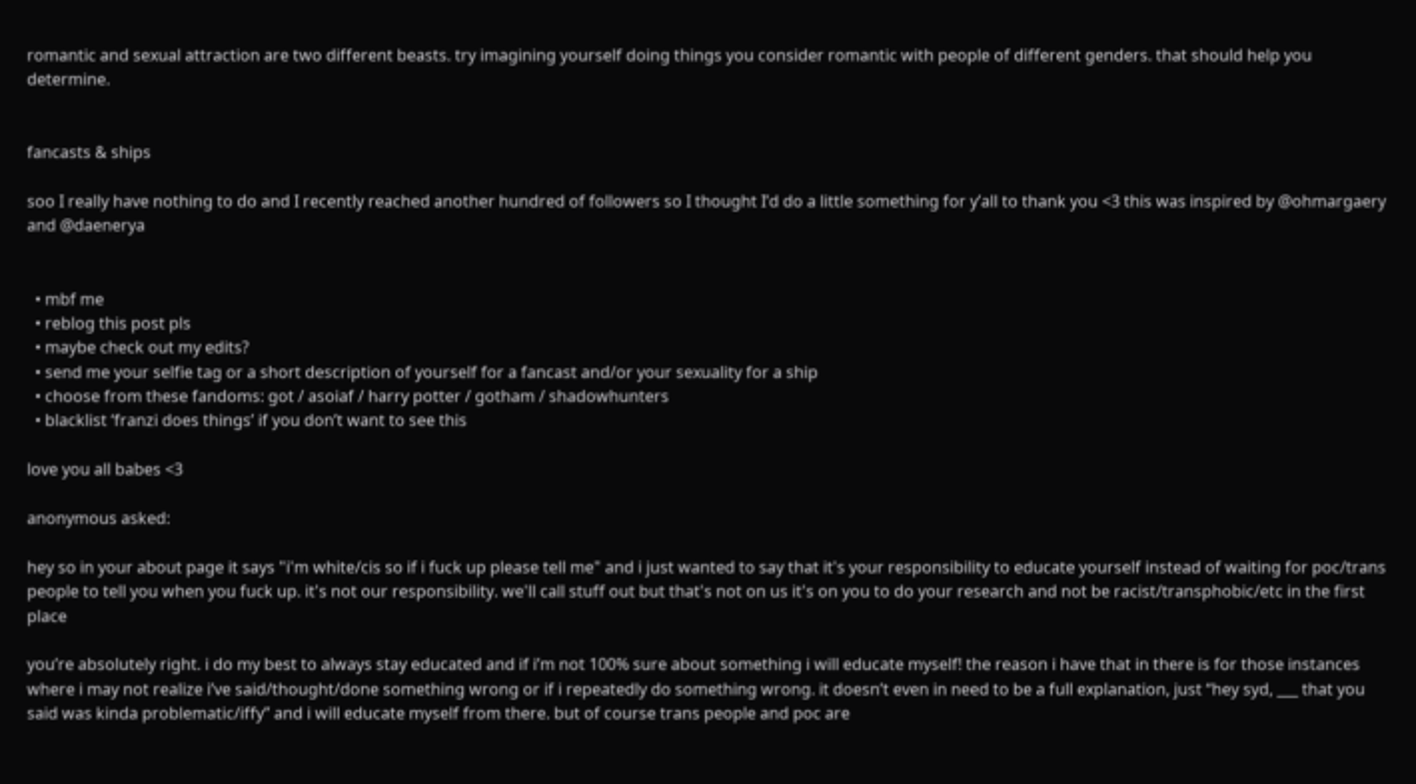romantic and sexual attraction are two different beasts. try imagining yourself doing things you consider romantic with people of different genders. that should help you determine.


fancasts & ships

soo I really have nothing to do and I recently reached another hundred of followers so I thought I’d do a little something for y’all to thank you <3 this was inspired by @ohmargaery and @daenerya


  • mbf me
  • reblog this post pls
  • maybe check out my edits?
  • send me your selfie tag or a short description of yourself for a fancast and/or your sexuality for a ship
  • choose from these fandoms: got / asoiaf / harry potter / gotham / shadowhunters
  • blacklist ‘franzi does things’ if you don’t want to see this

love you all babes <3

anonymous asked:

hey so in your about page it says "i'm white/cis so if i fuck up please tell me" and i just wanted to say that it's your responsibility to educate yourself instead of waiting for poc/trans people to tell you when you fuck up. it's not our responsibility. we'll call stuff out but that's not on us it's on you to do your research and not be racist/transphobic/etc in the first place

you’re absolutely right. i do my best to always stay educated and if i’m not 100% sure about something i will educate myself! the reason i have that in there is for those instances where i may not realize i’ve said/thought/done something wrong or if i repeatedly do something wrong. it doesn’t even in need to be a full explanation, just “hey syd, ___ that you said was kinda problematic/iffy” and i will educate myself from there. but of course trans people and poc are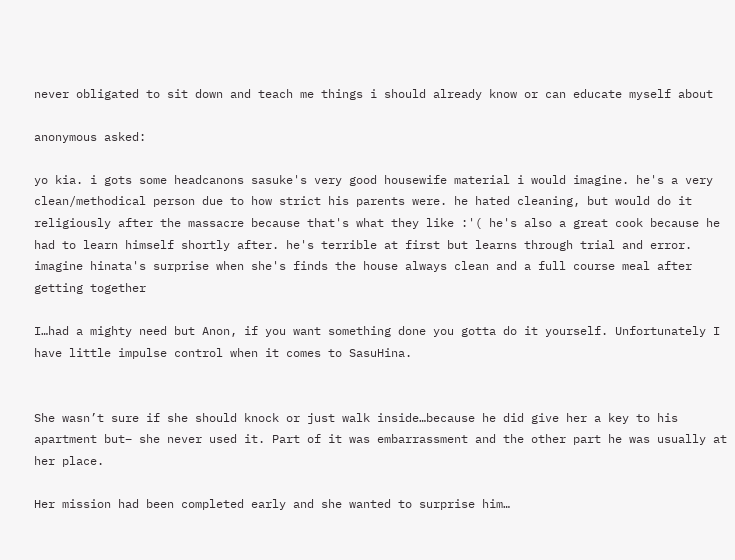never obligated to sit down and teach me things i should already know or can educate myself about

anonymous asked:

yo kia. i gots some headcanons sasuke's very good housewife material i would imagine. he's a very clean/methodical person due to how strict his parents were. he hated cleaning, but would do it religiously after the massacre because that's what they like :'( he's also a great cook because he had to learn himself shortly after. he's terrible at first but learns through trial and error. imagine hinata's surprise when she's finds the house always clean and a full course meal after getting together

I…had a mighty need but Anon, if you want something done you gotta do it yourself. Unfortunately I have little impulse control when it comes to SasuHina.


She wasn’t sure if she should knock or just walk inside…because he did give her a key to his apartment but– she never used it. Part of it was embarrassment and the other part he was usually at her place.

Her mission had been completed early and she wanted to surprise him…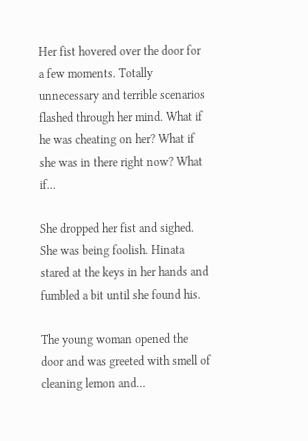Her fist hovered over the door for a few moments. Totally unnecessary and terrible scenarios flashed through her mind. What if he was cheating on her? What if she was in there right now? What if…

She dropped her fist and sighed. She was being foolish. Hinata stared at the keys in her hands and fumbled a bit until she found his.

The young woman opened the door and was greeted with smell of cleaning lemon and…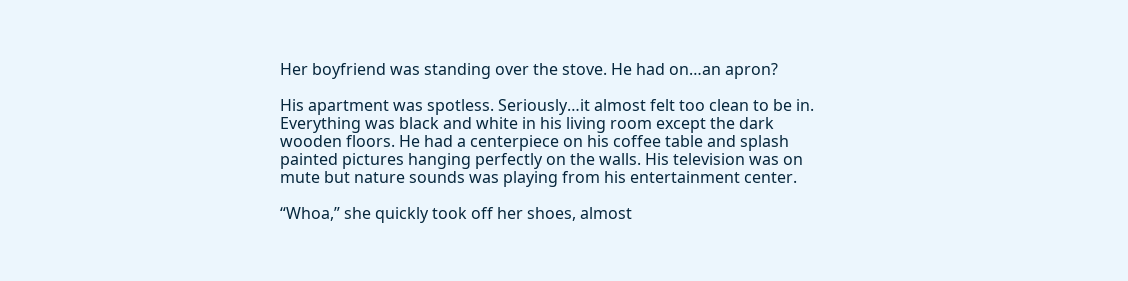Her boyfriend was standing over the stove. He had on…an apron?

His apartment was spotless. Seriously…it almost felt too clean to be in. Everything was black and white in his living room except the dark wooden floors. He had a centerpiece on his coffee table and splash painted pictures hanging perfectly on the walls. His television was on mute but nature sounds was playing from his entertainment center.

“Whoa,” she quickly took off her shoes, almost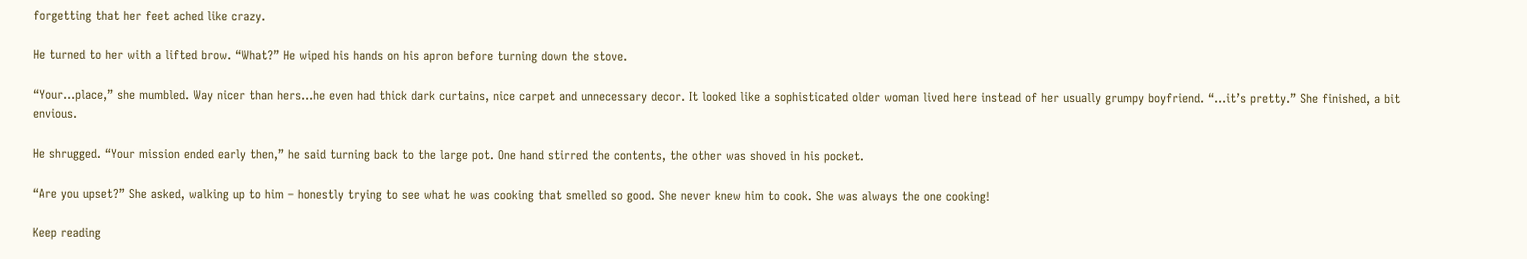forgetting that her feet ached like crazy.

He turned to her with a lifted brow. “What?” He wiped his hands on his apron before turning down the stove.

“Your…place,” she mumbled. Way nicer than hers…he even had thick dark curtains, nice carpet and unnecessary decor. It looked like a sophisticated older woman lived here instead of her usually grumpy boyfriend. “…it’s pretty.” She finished, a bit envious.

He shrugged. “Your mission ended early then,” he said turning back to the large pot. One hand stirred the contents, the other was shoved in his pocket.

“Are you upset?” She asked, walking up to him – honestly trying to see what he was cooking that smelled so good. She never knew him to cook. She was always the one cooking!

Keep reading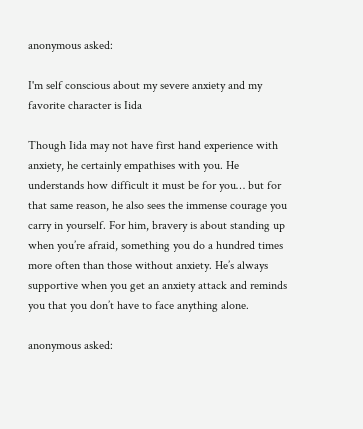anonymous asked:

I'm self conscious about my severe anxiety and my favorite character is Iida

Though Iida may not have first hand experience with anxiety, he certainly empathises with you. He understands how difficult it must be for you… but for that same reason, he also sees the immense courage you carry in yourself. For him, bravery is about standing up when you’re afraid, something you do a hundred times more often than those without anxiety. He’s always supportive when you get an anxiety attack and reminds you that you don’t have to face anything alone.

anonymous asked: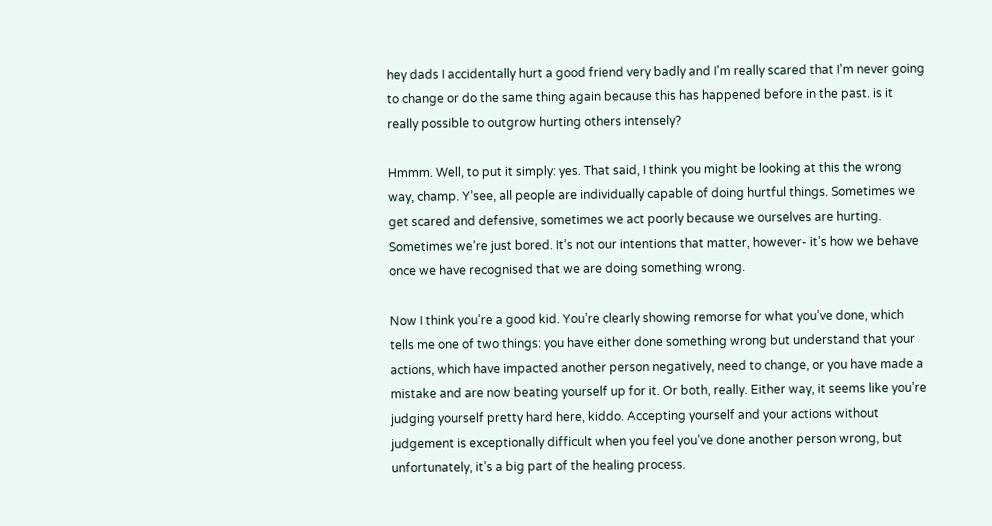hey dads I accidentally hurt a good friend very badly and I'm really scared that I'm never going to change or do the same thing again because this has happened before in the past. is it really possible to outgrow hurting others intensely?

Hmmm. Well, to put it simply: yes. That said, I think you might be looking at this the wrong way, champ. Y’see, all people are individually capable of doing hurtful things. Sometimes we get scared and defensive, sometimes we act poorly because we ourselves are hurting. Sometimes we’re just bored. It’s not our intentions that matter, however- it’s how we behave once we have recognised that we are doing something wrong.

Now I think you’re a good kid. You’re clearly showing remorse for what you’ve done, which tells me one of two things: you have either done something wrong but understand that your actions, which have impacted another person negatively, need to change, or you have made a mistake and are now beating yourself up for it. Or both, really. Either way, it seems like you’re judging yourself pretty hard here, kiddo. Accepting yourself and your actions without judgement is exceptionally difficult when you feel you’ve done another person wrong, but unfortunately, it’s a big part of the healing process.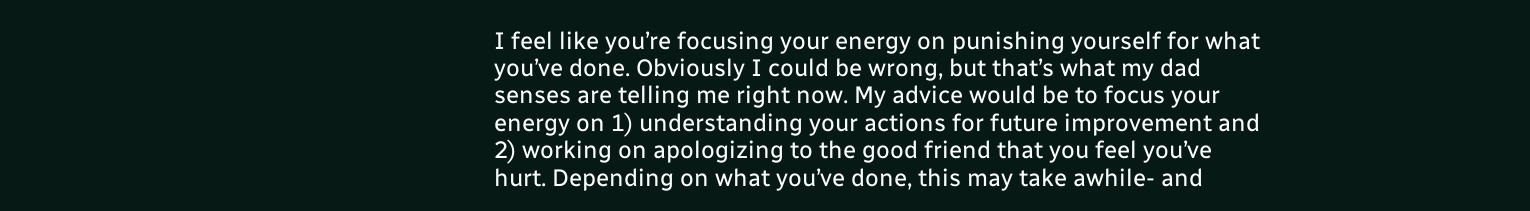I feel like you’re focusing your energy on punishing yourself for what you’ve done. Obviously I could be wrong, but that’s what my dad senses are telling me right now. My advice would be to focus your energy on 1) understanding your actions for future improvement and 2) working on apologizing to the good friend that you feel you’ve hurt. Depending on what you’ve done, this may take awhile- and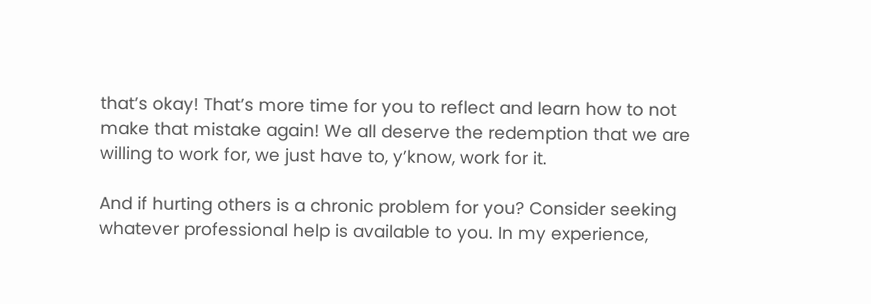that’s okay! That’s more time for you to reflect and learn how to not make that mistake again! We all deserve the redemption that we are willing to work for, we just have to, y’know, work for it.

And if hurting others is a chronic problem for you? Consider seeking whatever professional help is available to you. In my experience,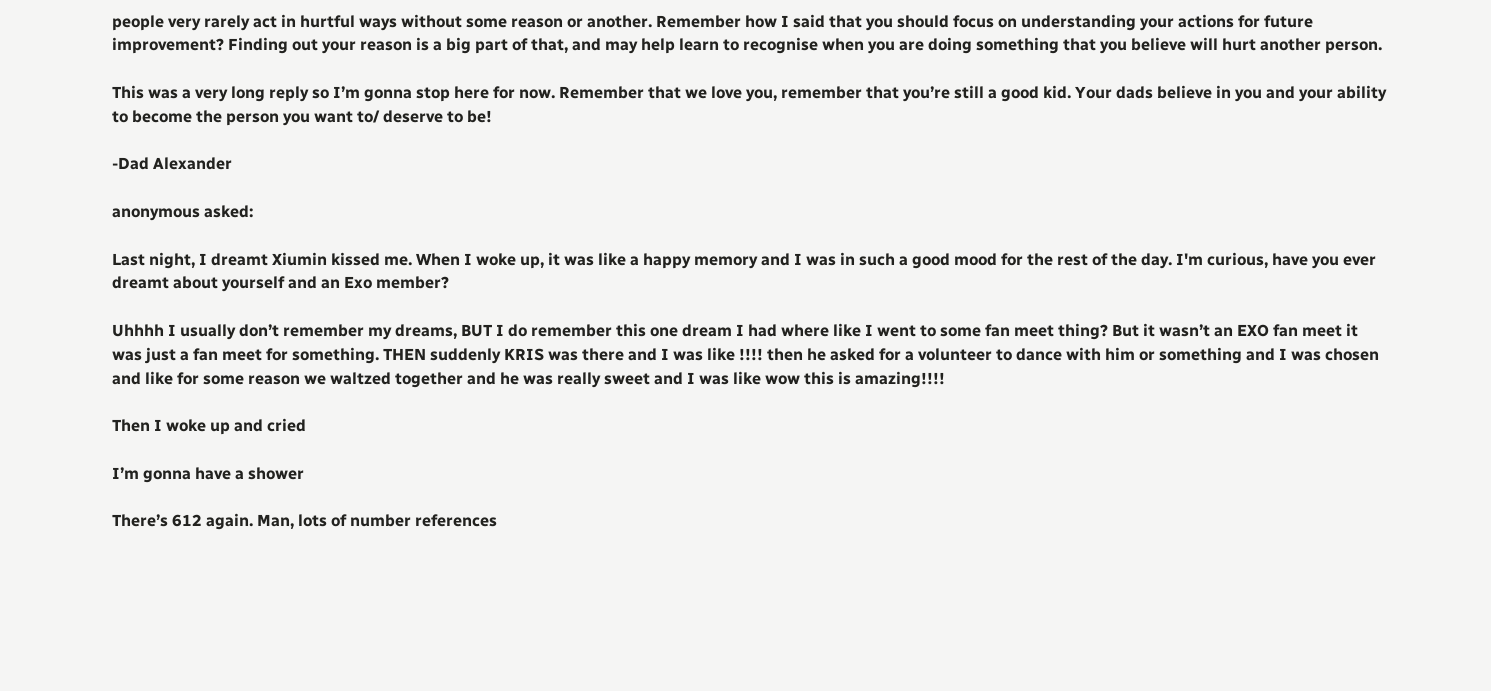people very rarely act in hurtful ways without some reason or another. Remember how I said that you should focus on understanding your actions for future improvement? Finding out your reason is a big part of that, and may help learn to recognise when you are doing something that you believe will hurt another person.

This was a very long reply so I’m gonna stop here for now. Remember that we love you, remember that you’re still a good kid. Your dads believe in you and your ability to become the person you want to/ deserve to be!

-Dad Alexander

anonymous asked:

Last night, I dreamt Xiumin kissed me. When I woke up, it was like a happy memory and I was in such a good mood for the rest of the day. I'm curious, have you ever dreamt about yourself and an Exo member?

Uhhhh I usually don’t remember my dreams, BUT I do remember this one dream I had where like I went to some fan meet thing? But it wasn’t an EXO fan meet it was just a fan meet for something. THEN suddenly KRIS was there and I was like !!!! then he asked for a volunteer to dance with him or something and I was chosen and like for some reason we waltzed together and he was really sweet and I was like wow this is amazing!!!!

Then I woke up and cried

I’m gonna have a shower

There’s 612 again. Man, lots of number references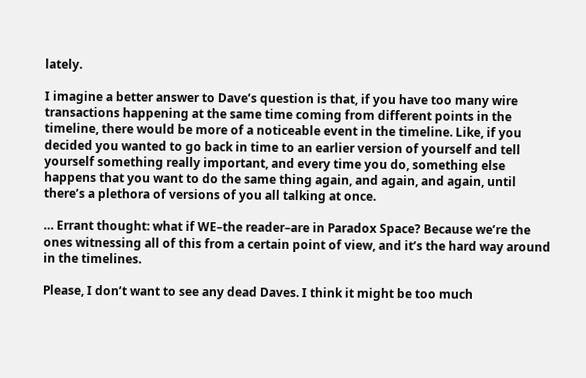lately.

I imagine a better answer to Dave’s question is that, if you have too many wire transactions happening at the same time coming from different points in the timeline, there would be more of a noticeable event in the timeline. Like, if you decided you wanted to go back in time to an earlier version of yourself and tell yourself something really important, and every time you do, something else happens that you want to do the same thing again, and again, and again, until there’s a plethora of versions of you all talking at once.

… Errant thought: what if WE–the reader–are in Paradox Space? Because we’re the ones witnessing all of this from a certain point of view, and it’s the hard way around in the timelines.

Please, I don’t want to see any dead Daves. I think it might be too much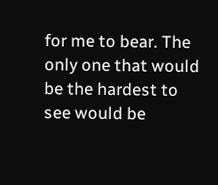for me to bear. The only one that would be the hardest to see would be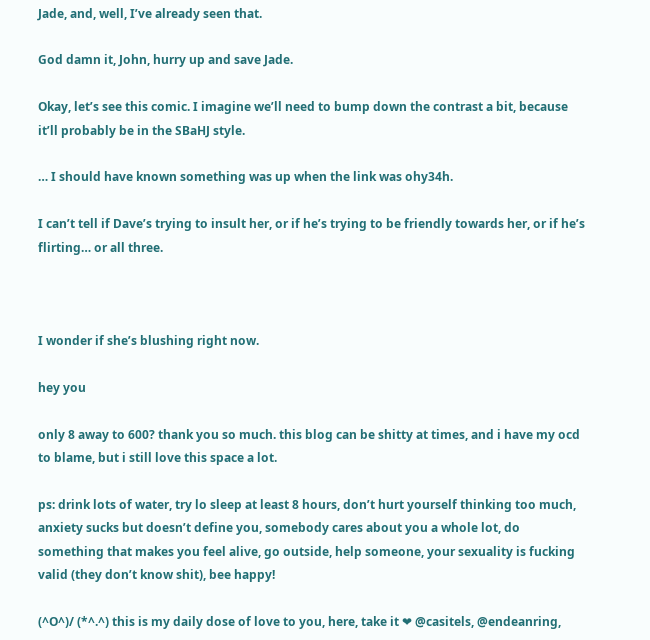Jade, and, well, I’ve already seen that.

God damn it, John, hurry up and save Jade.

Okay, let’s see this comic. I imagine we’ll need to bump down the contrast a bit, because it’ll probably be in the SBaHJ style.

… I should have known something was up when the link was ohy34h.

I can’t tell if Dave’s trying to insult her, or if he’s trying to be friendly towards her, or if he’s flirting… or all three.



I wonder if she’s blushing right now.

hey you

only 8 away to 600? thank you so much. this blog can be shitty at times, and i have my ocd to blame, but i still love this space a lot.

ps: drink lots of water, try lo sleep at least 8 hours, don’t hurt yourself thinking too much, anxiety sucks but doesn’t define you, somebody cares about you a whole lot, do something that makes you feel alive, go outside, help someone, your sexuality is fucking valid (they don’t know shit), bee happy!

(^O^)/ (*^.^) this is my daily dose of love to you, here, take it ❤ @casitels, @endeanring,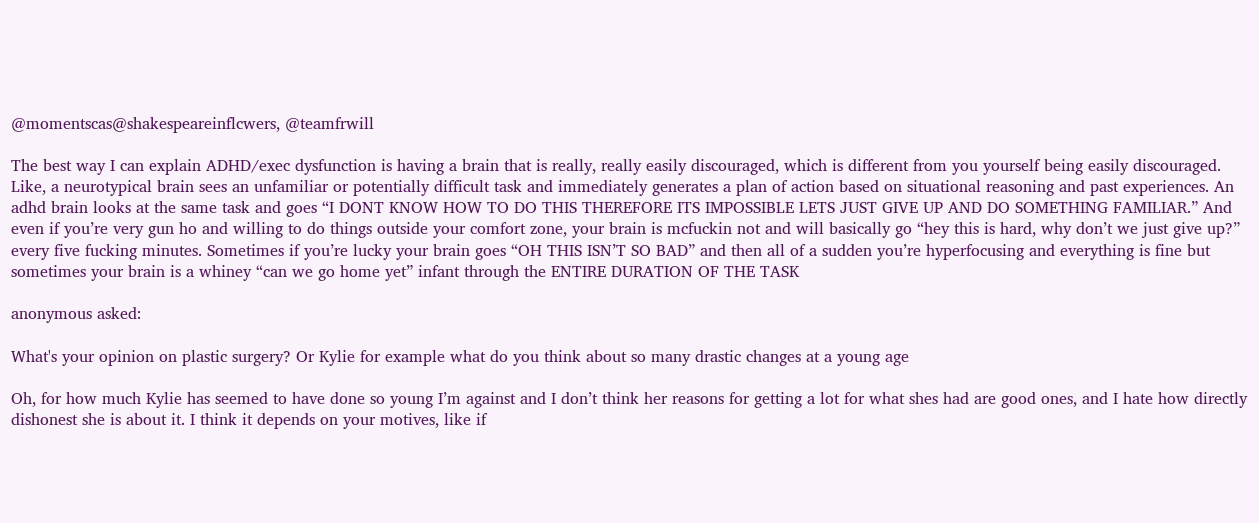@momentscas@shakespeareinflcwers, @teamfrwill

The best way I can explain ADHD/exec dysfunction is having a brain that is really, really easily discouraged, which is different from you yourself being easily discouraged. Like, a neurotypical brain sees an unfamiliar or potentially difficult task and immediately generates a plan of action based on situational reasoning and past experiences. An adhd brain looks at the same task and goes “I DONT KNOW HOW TO DO THIS THEREFORE ITS IMPOSSIBLE LETS JUST GIVE UP AND DO SOMETHING FAMILIAR.” And even if you’re very gun ho and willing to do things outside your comfort zone, your brain is mcfuckin not and will basically go “hey this is hard, why don’t we just give up?” every five fucking minutes. Sometimes if you’re lucky your brain goes “OH THIS ISN’T SO BAD” and then all of a sudden you’re hyperfocusing and everything is fine but sometimes your brain is a whiney “can we go home yet” infant through the ENTIRE DURATION OF THE TASK

anonymous asked:

What's your opinion on plastic surgery? Or Kylie for example what do you think about so many drastic changes at a young age

Oh, for how much Kylie has seemed to have done so young I’m against and I don’t think her reasons for getting a lot for what shes had are good ones, and I hate how directly dishonest she is about it. I think it depends on your motives, like if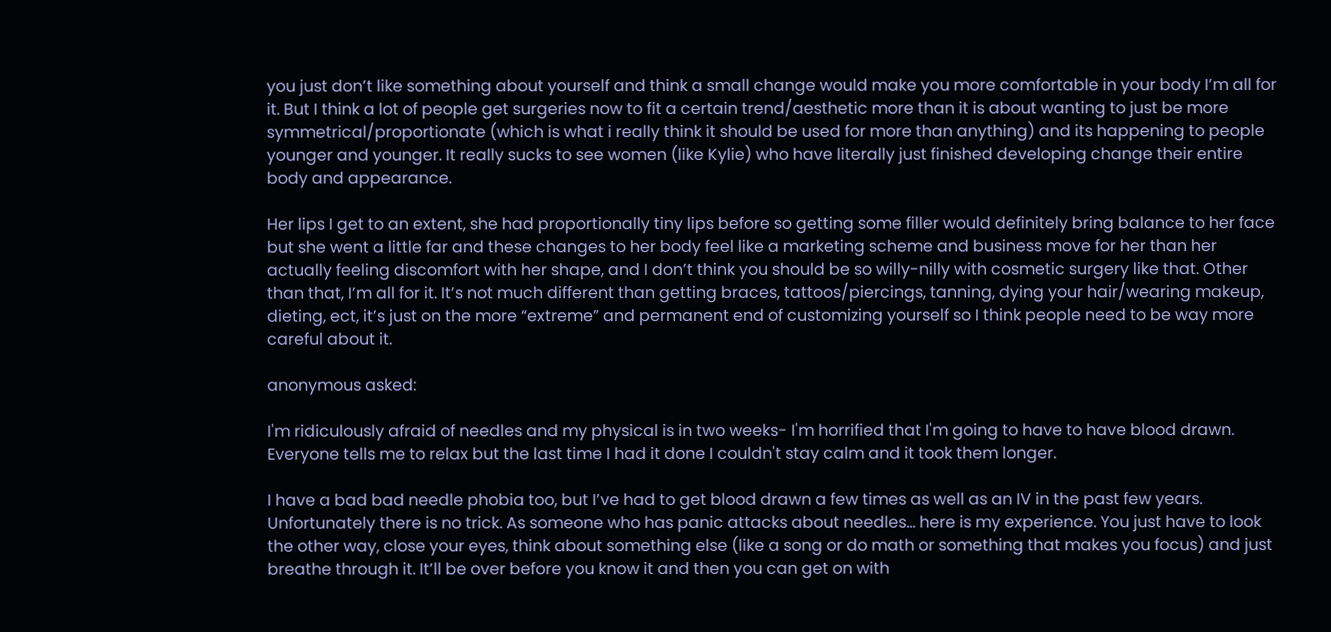you just don’t like something about yourself and think a small change would make you more comfortable in your body I’m all for it. But I think a lot of people get surgeries now to fit a certain trend/aesthetic more than it is about wanting to just be more symmetrical/proportionate (which is what i really think it should be used for more than anything) and its happening to people younger and younger. It really sucks to see women (like Kylie) who have literally just finished developing change their entire body and appearance.

Her lips I get to an extent, she had proportionally tiny lips before so getting some filler would definitely bring balance to her face but she went a little far and these changes to her body feel like a marketing scheme and business move for her than her actually feeling discomfort with her shape, and I don’t think you should be so willy-nilly with cosmetic surgery like that. Other than that, I’m all for it. It’s not much different than getting braces, tattoos/piercings, tanning, dying your hair/wearing makeup, dieting, ect, it’s just on the more “extreme” and permanent end of customizing yourself so I think people need to be way more careful about it.

anonymous asked:

I'm ridiculously afraid of needles and my physical is in two weeks- I'm horrified that I'm going to have to have blood drawn. Everyone tells me to relax but the last time I had it done I couldn't stay calm and it took them longer.

I have a bad bad needle phobia too, but I’ve had to get blood drawn a few times as well as an IV in the past few years. Unfortunately there is no trick. As someone who has panic attacks about needles… here is my experience. You just have to look the other way, close your eyes, think about something else (like a song or do math or something that makes you focus) and just breathe through it. It’ll be over before you know it and then you can get on with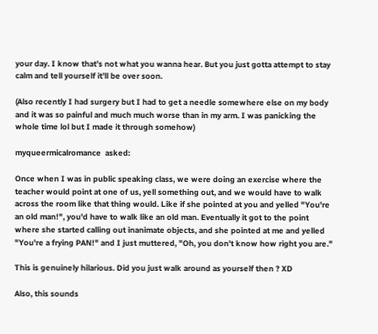your day. I know that’s not what you wanna hear. But you just gotta attempt to stay calm and tell yourself it’ll be over soon.

(Also recently I had surgery but I had to get a needle somewhere else on my body and it was so painful and much much worse than in my arm. I was panicking the whole time lol but I made it through somehow)

myqueermicalromance  asked:

Once when I was in public speaking class, we were doing an exercise where the teacher would point at one of us, yell something out, and we would have to walk across the room like that thing would. Like if she pointed at you and yelled "You're an old man!", you'd have to walk like an old man. Eventually it got to the point where she started calling out inanimate objects, and she pointed at me and yelled "You're a frying PAN!" and I just muttered, "Oh, you don't know how right you are."

This is genuinely hilarious. Did you just walk around as yourself then ? XD

Also, this sounds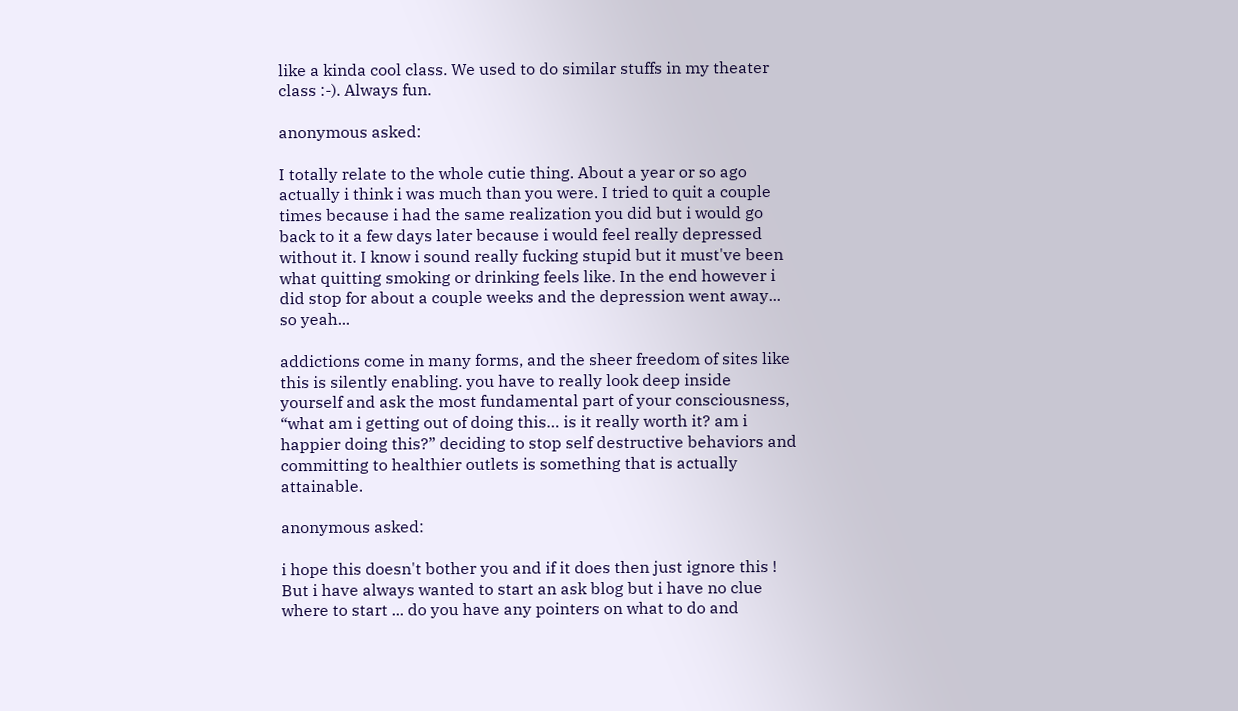like a kinda cool class. We used to do similar stuffs in my theater class :-). Always fun.

anonymous asked:

I totally relate to the whole cutie thing. About a year or so ago actually i think i was much than you were. I tried to quit a couple times because i had the same realization you did but i would go back to it a few days later because i would feel really depressed without it. I know i sound really fucking stupid but it must've been what quitting smoking or drinking feels like. In the end however i did stop for about a couple weeks and the depression went away... so yeah...

addictions come in many forms, and the sheer freedom of sites like this is silently enabling. you have to really look deep inside yourself and ask the most fundamental part of your consciousness, “what am i getting out of doing this… is it really worth it? am i happier doing this?” deciding to stop self destructive behaviors and committing to healthier outlets is something that is actually attainable.

anonymous asked:

i hope this doesn't bother you and if it does then just ignore this ! But i have always wanted to start an ask blog but i have no clue where to start ... do you have any pointers on what to do and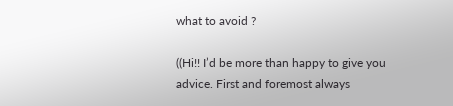what to avoid ?

((Hi!! I’d be more than happy to give you advice. First and foremost always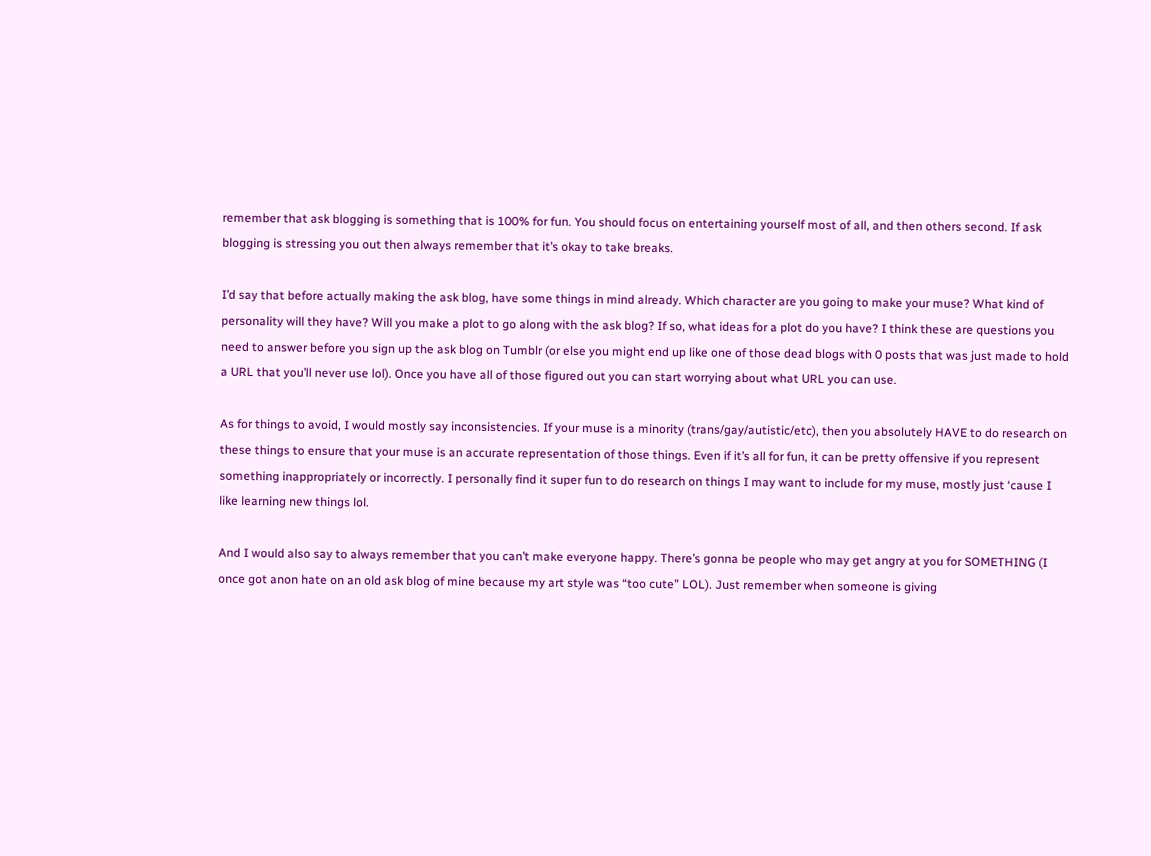remember that ask blogging is something that is 100% for fun. You should focus on entertaining yourself most of all, and then others second. If ask blogging is stressing you out then always remember that it’s okay to take breaks.

I’d say that before actually making the ask blog, have some things in mind already. Which character are you going to make your muse? What kind of personality will they have? Will you make a plot to go along with the ask blog? If so, what ideas for a plot do you have? I think these are questions you need to answer before you sign up the ask blog on Tumblr (or else you might end up like one of those dead blogs with 0 posts that was just made to hold a URL that you’ll never use lol). Once you have all of those figured out you can start worrying about what URL you can use.

As for things to avoid, I would mostly say inconsistencies. If your muse is a minority (trans/gay/autistic/etc), then you absolutely HAVE to do research on these things to ensure that your muse is an accurate representation of those things. Even if it’s all for fun, it can be pretty offensive if you represent something inappropriately or incorrectly. I personally find it super fun to do research on things I may want to include for my muse, mostly just ‘cause I like learning new things lol.

And I would also say to always remember that you can’t make everyone happy. There’s gonna be people who may get angry at you for SOMETHING (I once got anon hate on an old ask blog of mine because my art style was “too cute” LOL). Just remember when someone is giving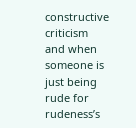constructive criticism and when someone is just being rude for rudeness’s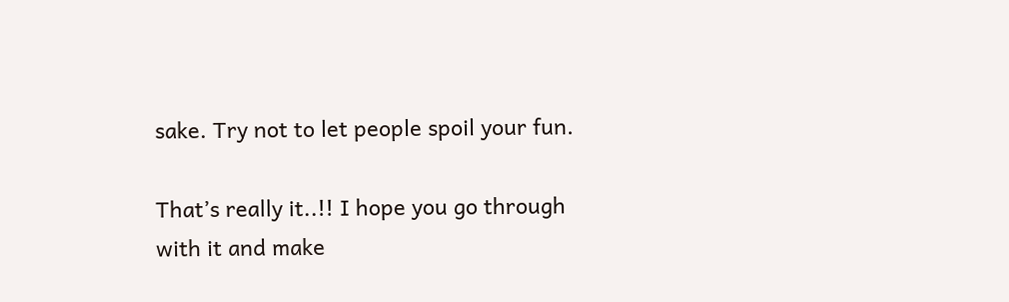sake. Try not to let people spoil your fun.

That’s really it..!! I hope you go through with it and make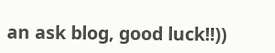an ask blog, good luck!!))